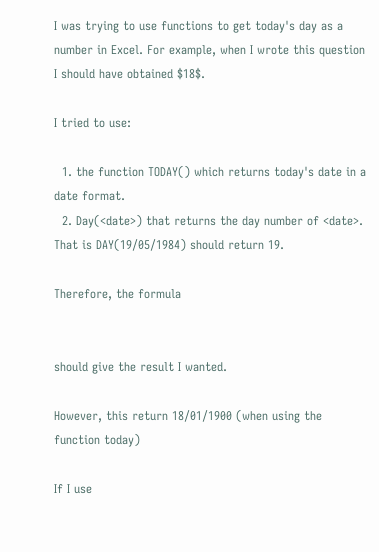I was trying to use functions to get today's day as a number in Excel. For example, when I wrote this question I should have obtained $18$.

I tried to use:

  1. the function TODAY() which returns today's date in a date format.
  2. Day(<date>) that returns the day number of <date>. That is DAY(19/05/1984) should return 19.

Therefore, the formula


should give the result I wanted.

However, this return 18/01/1900 (when using the function today)

If I use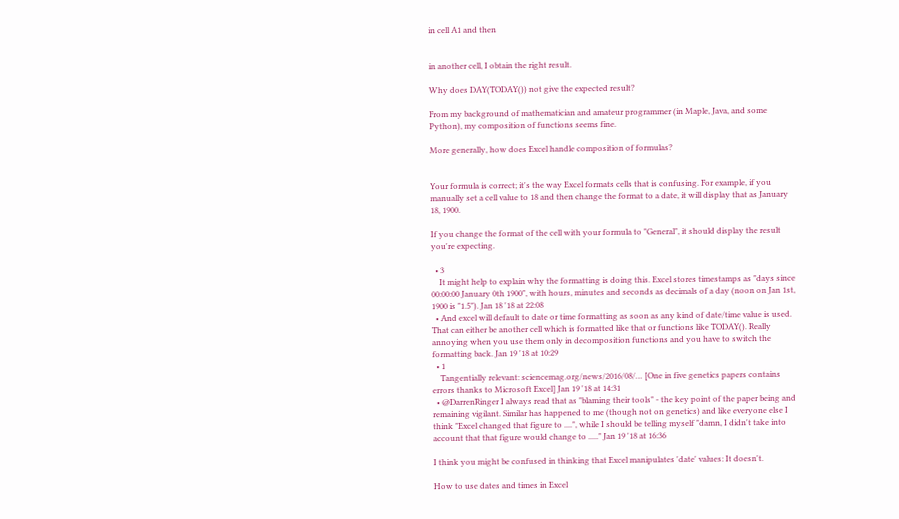in cell A1 and then


in another cell, I obtain the right result.

Why does DAY(TODAY()) not give the expected result?

From my background of mathematician and amateur programmer (in Maple, Java, and some Python), my composition of functions seems fine.

More generally, how does Excel handle composition of formulas?


Your formula is correct; it's the way Excel formats cells that is confusing. For example, if you manually set a cell value to 18 and then change the format to a date, it will display that as January 18, 1900.

If you change the format of the cell with your formula to "General", it should display the result you're expecting.

  • 3
    It might help to explain why the formatting is doing this. Excel stores timestamps as "days since 00:00:00 January 0th 1900", with hours, minutes and seconds as decimals of a day (noon on Jan 1st, 1900 is "1.5"). Jan 18 '18 at 22:08
  • And excel will default to date or time formatting as soon as any kind of date/time value is used. That can either be another cell which is formatted like that or functions like TODAY(). Really annoying when you use them only in decomposition functions and you have to switch the formatting back. Jan 19 '18 at 10:29
  • 1
    Tangentially relevant: sciencemag.org/news/2016/08/… [One in five genetics papers contains errors thanks to Microsoft Excel] Jan 19 '18 at 14:31
  • @DarrenRinger I always read that as "blaming their tools" - the key point of the paper being and remaining vigilant. Similar has happened to me (though not on genetics) and like everyone else I think "Excel changed that figure to ....", while I should be telling myself "damn, I didn't take into account that that figure would change to ....." Jan 19 '18 at 16:36

I think you might be confused in thinking that Excel manipulates 'date' values: It doesn't.

How to use dates and times in Excel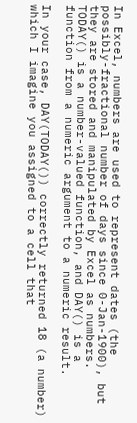In Excel, numbers are used to represent dates (the possibly-fractional number of days since 0-Jan-1900), but they are stored and manipulated by Excel as numbers. TODAY() is a number-valued function, and DAY() is a function from a numeric argument to a numeric result.

In your case, DAY(TODAY()) correctly returned 18 (a number) which I imagine you assigned to a cell that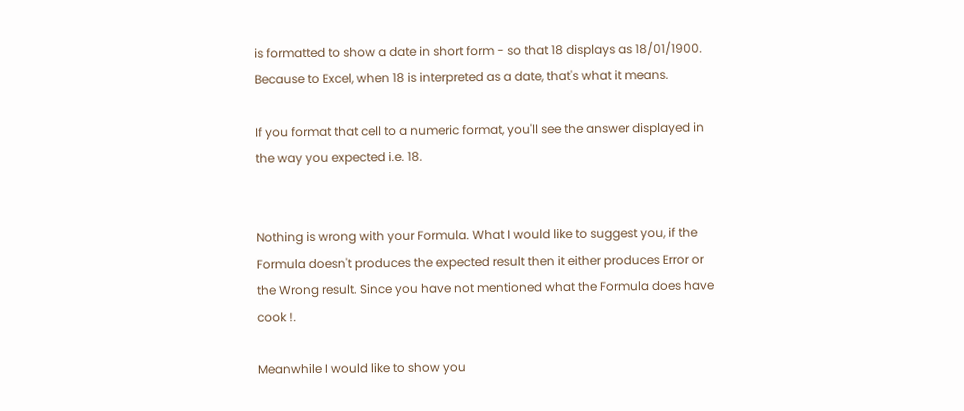is formatted to show a date in short form - so that 18 displays as 18/01/1900. Because to Excel, when 18 is interpreted as a date, that's what it means.

If you format that cell to a numeric format, you'll see the answer displayed in the way you expected i.e. 18.


Nothing is wrong with your Formula. What I would like to suggest you, if the Formula doesn't produces the expected result then it either produces Error or the Wrong result. Since you have not mentioned what the Formula does have cook !.

Meanwhile I would like to show you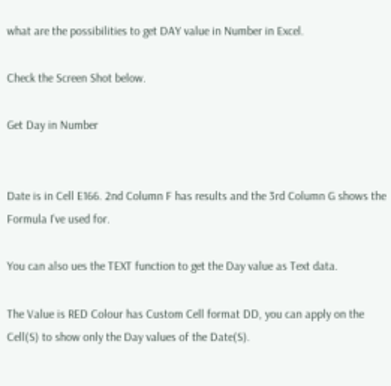what are the possibilities to get DAY value in Number in Excel.

Check the Screen Shot below.

Get Day in Number


Date is in Cell E166. 2nd Column F has results and the 3rd Column G shows the Formula I've used for.

You can also ues the TEXT function to get the Day value as Text data.

The Value is RED Colour has Custom Cell format DD, you can apply on the Cell(S) to show only the Day values of the Date(S).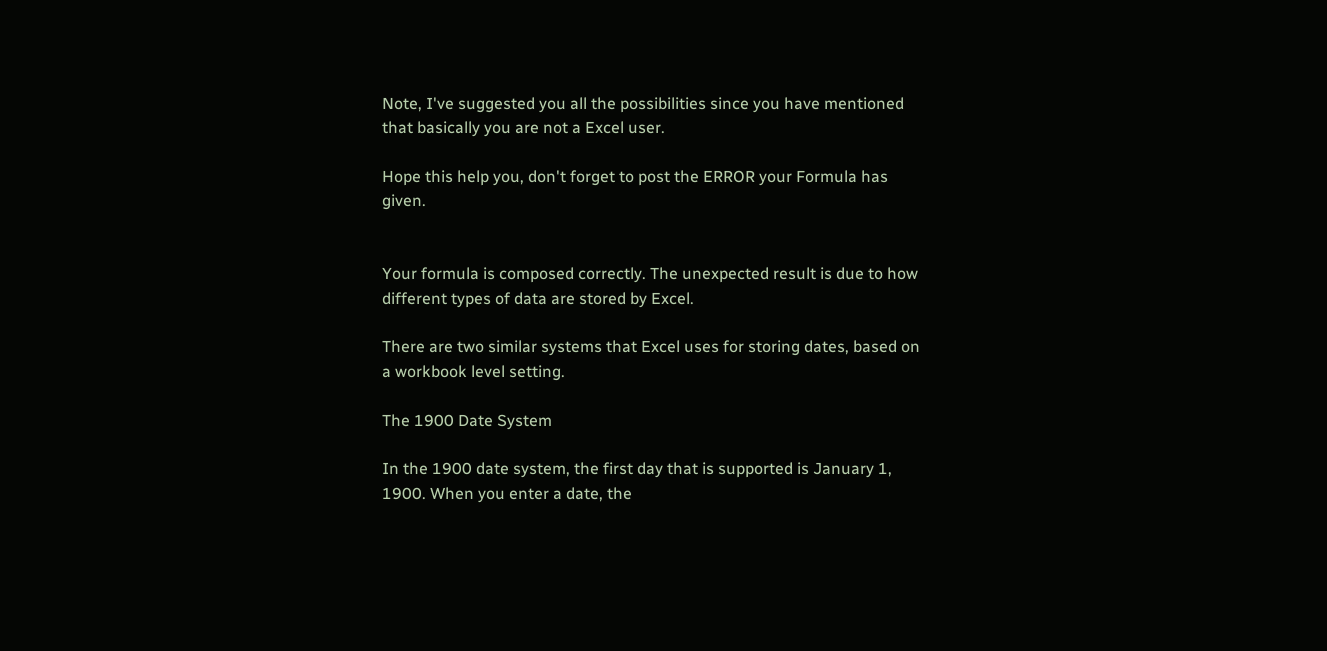Note, I've suggested you all the possibilities since you have mentioned that basically you are not a Excel user.

Hope this help you, don't forget to post the ERROR your Formula has given.


Your formula is composed correctly. The unexpected result is due to how different types of data are stored by Excel.

There are two similar systems that Excel uses for storing dates, based on a workbook level setting.

The 1900 Date System

In the 1900 date system, the first day that is supported is January 1, 1900. When you enter a date, the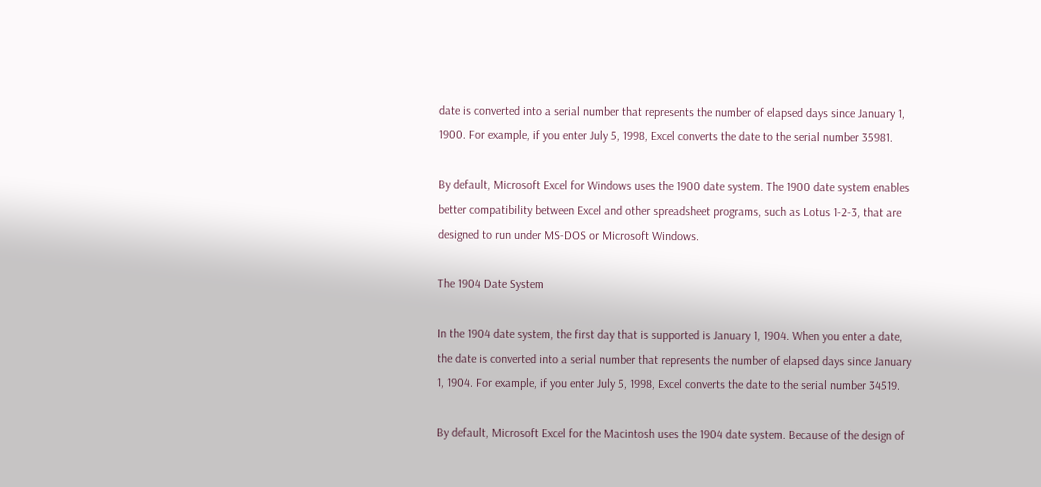date is converted into a serial number that represents the number of elapsed days since January 1, 1900. For example, if you enter July 5, 1998, Excel converts the date to the serial number 35981.

By default, Microsoft Excel for Windows uses the 1900 date system. The 1900 date system enables better compatibility between Excel and other spreadsheet programs, such as Lotus 1-2-3, that are designed to run under MS-DOS or Microsoft Windows.

The 1904 Date System

In the 1904 date system, the first day that is supported is January 1, 1904. When you enter a date, the date is converted into a serial number that represents the number of elapsed days since January 1, 1904. For example, if you enter July 5, 1998, Excel converts the date to the serial number 34519.

By default, Microsoft Excel for the Macintosh uses the 1904 date system. Because of the design of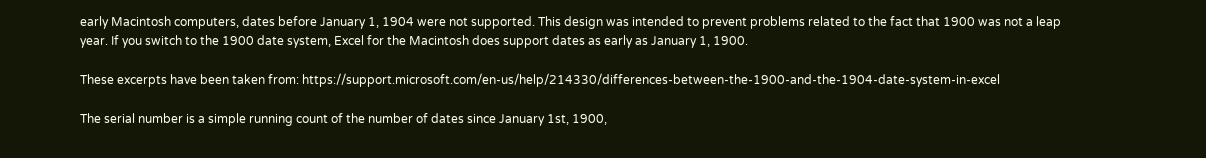early Macintosh computers, dates before January 1, 1904 were not supported. This design was intended to prevent problems related to the fact that 1900 was not a leap year. If you switch to the 1900 date system, Excel for the Macintosh does support dates as early as January 1, 1900.

These excerpts have been taken from: https://support.microsoft.com/en-us/help/214330/differences-between-the-1900-and-the-1904-date-system-in-excel

The serial number is a simple running count of the number of dates since January 1st, 1900,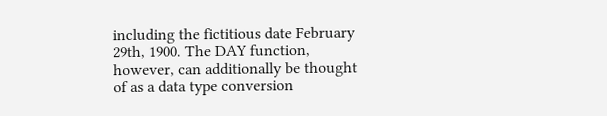including the fictitious date February 29th, 1900. The DAY function, however, can additionally be thought of as a data type conversion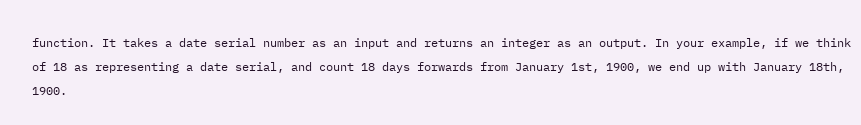function. It takes a date serial number as an input and returns an integer as an output. In your example, if we think of 18 as representing a date serial, and count 18 days forwards from January 1st, 1900, we end up with January 18th, 1900.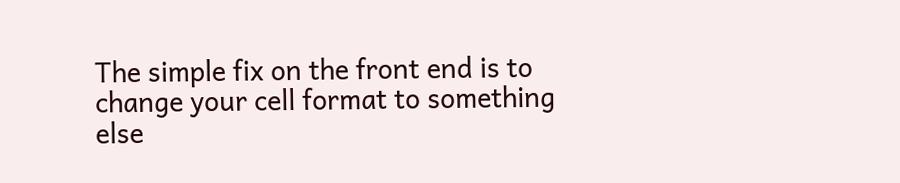The simple fix on the front end is to change your cell format to something else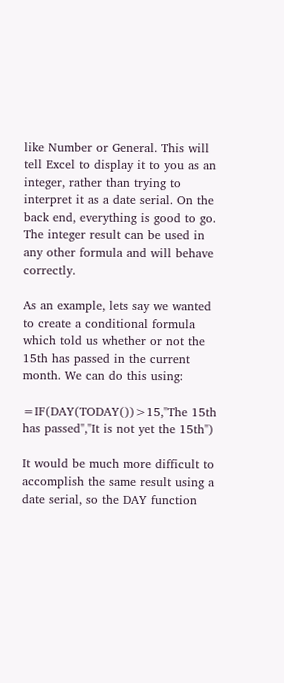like Number or General. This will tell Excel to display it to you as an integer, rather than trying to interpret it as a date serial. On the back end, everything is good to go. The integer result can be used in any other formula and will behave correctly.

As an example, lets say we wanted to create a conditional formula which told us whether or not the 15th has passed in the current month. We can do this using:

=IF(DAY(TODAY())>15,"The 15th has passed","It is not yet the 15th")

It would be much more difficult to accomplish the same result using a date serial, so the DAY function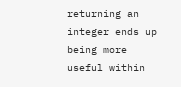returning an integer ends up being more useful within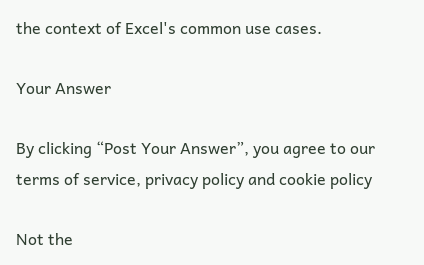the context of Excel's common use cases.

Your Answer

By clicking “Post Your Answer”, you agree to our terms of service, privacy policy and cookie policy

Not the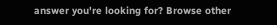answer you're looking for? Browse other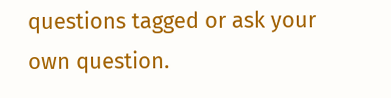questions tagged or ask your own question.